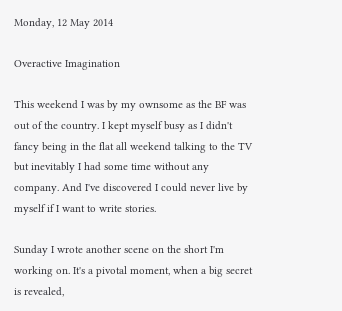Monday, 12 May 2014

Overactive Imagination

This weekend I was by my ownsome as the BF was out of the country. I kept myself busy as I didn't fancy being in the flat all weekend talking to the TV but inevitably I had some time without any company. And I've discovered I could never live by myself if I want to write stories.

Sunday I wrote another scene on the short I'm working on. It's a pivotal moment, when a big secret is revealed,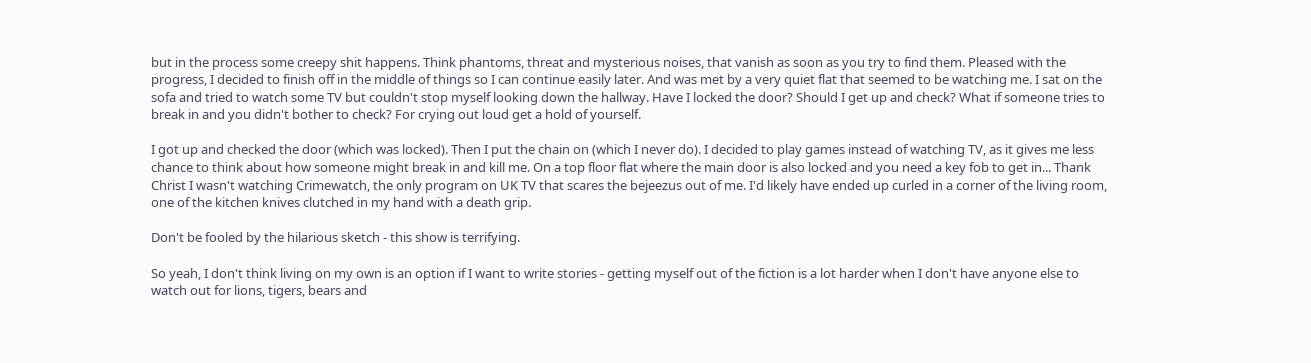but in the process some creepy shit happens. Think phantoms, threat and mysterious noises, that vanish as soon as you try to find them. Pleased with the progress, I decided to finish off in the middle of things so I can continue easily later. And was met by a very quiet flat that seemed to be watching me. I sat on the sofa and tried to watch some TV but couldn't stop myself looking down the hallway. Have I locked the door? Should I get up and check? What if someone tries to break in and you didn't bother to check? For crying out loud get a hold of yourself.

I got up and checked the door (which was locked). Then I put the chain on (which I never do). I decided to play games instead of watching TV, as it gives me less chance to think about how someone might break in and kill me. On a top floor flat where the main door is also locked and you need a key fob to get in... Thank Christ I wasn't watching Crimewatch, the only program on UK TV that scares the bejeezus out of me. I'd likely have ended up curled in a corner of the living room, one of the kitchen knives clutched in my hand with a death grip.

Don't be fooled by the hilarious sketch - this show is terrifying.

So yeah, I don't think living on my own is an option if I want to write stories - getting myself out of the fiction is a lot harder when I don't have anyone else to watch out for lions, tigers, bears and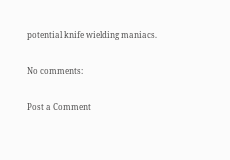potential knife wielding maniacs.

No comments:

Post a Comment